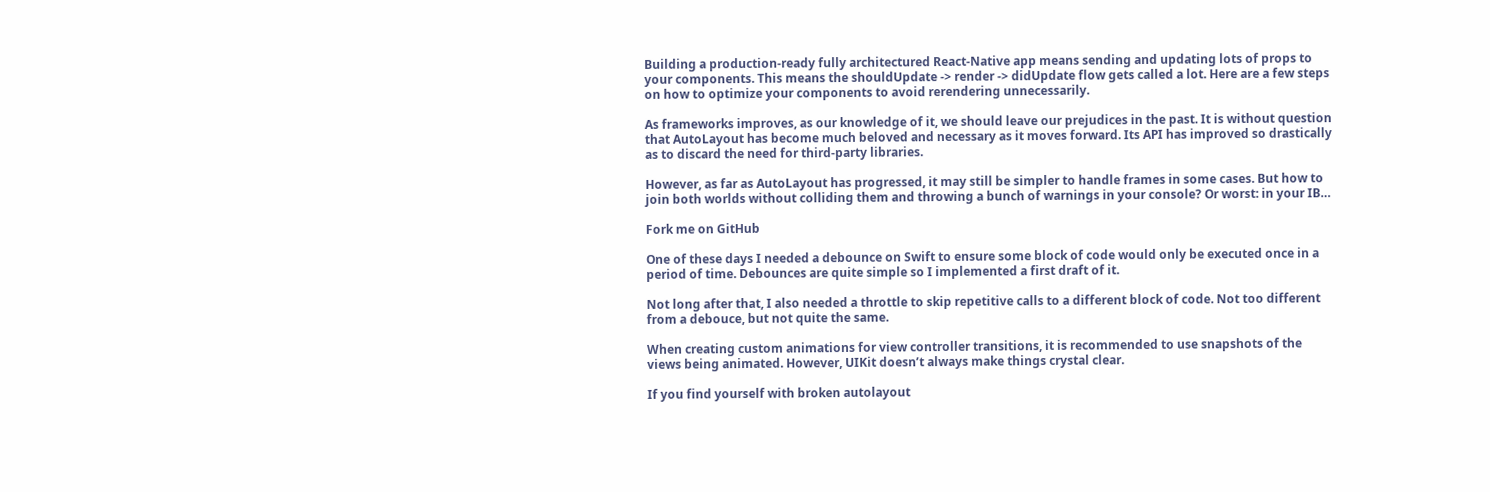Building a production-ready fully architectured React-Native app means sending and updating lots of props to your components. This means the shouldUpdate -> render -> didUpdate flow gets called a lot. Here are a few steps on how to optimize your components to avoid rerendering unnecessarily.

As frameworks improves, as our knowledge of it, we should leave our prejudices in the past. It is without question that AutoLayout has become much beloved and necessary as it moves forward. Its API has improved so drastically as to discard the need for third-party libraries.

However, as far as AutoLayout has progressed, it may still be simpler to handle frames in some cases. But how to join both worlds without colliding them and throwing a bunch of warnings in your console? Or worst: in your IB…

Fork me on GitHub

One of these days I needed a debounce on Swift to ensure some block of code would only be executed once in a period of time. Debounces are quite simple so I implemented a first draft of it.

Not long after that, I also needed a throttle to skip repetitive calls to a different block of code. Not too different from a debouce, but not quite the same.

When creating custom animations for view controller transitions, it is recommended to use snapshots of the views being animated. However, UIKit doesn’t always make things crystal clear.

If you find yourself with broken autolayout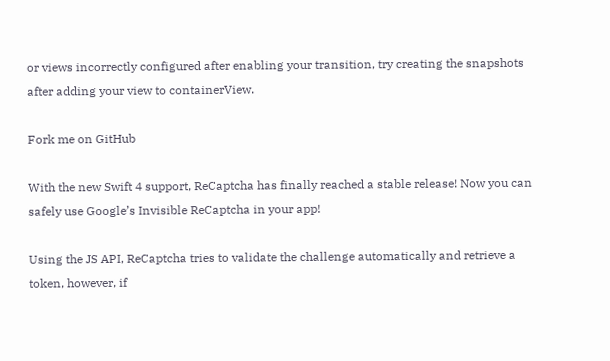or views incorrectly configured after enabling your transition, try creating the snapshots after adding your view to containerView.

Fork me on GitHub

With the new Swift 4 support, ReCaptcha has finally reached a stable release! Now you can safely use Google’s Invisible ReCaptcha in your app!

Using the JS API, ReCaptcha tries to validate the challenge automatically and retrieve a token, however, if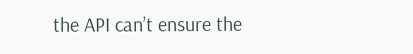the API can’t ensure the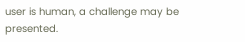user is human, a challenge may be presented.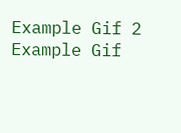Example Gif 2 Example Gif